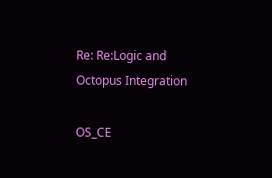Re: Re:Logic and Octopus Integration

OS_CE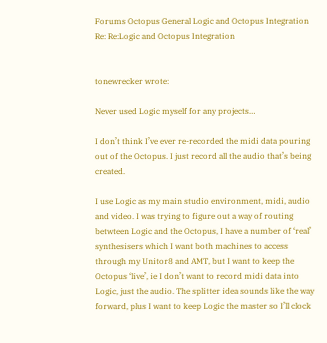Forums Octopus General Logic and Octopus Integration Re: Re:Logic and Octopus Integration


tonewrecker wrote:

Never used Logic myself for any projects…

I don’t think I’ve ever re-recorded the midi data pouring out of the Octopus. I just record all the audio that’s being created.

I use Logic as my main studio environment, midi, audio and video. I was trying to figure out a way of routing betwteen Logic and the Octopus, I have a number of ‘real’ synthesisers which I want both machines to access through my Unitor8 and AMT, but I want to keep the Octopus ‘live’, ie I don’t want to record midi data into Logic, just the audio. The splitter idea sounds like the way forward, plus I want to keep Logic the master so I’ll clock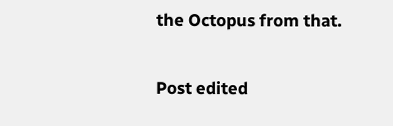the Octopus from that.

Post edited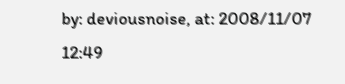by: deviousnoise, at: 2008/11/07 12:49